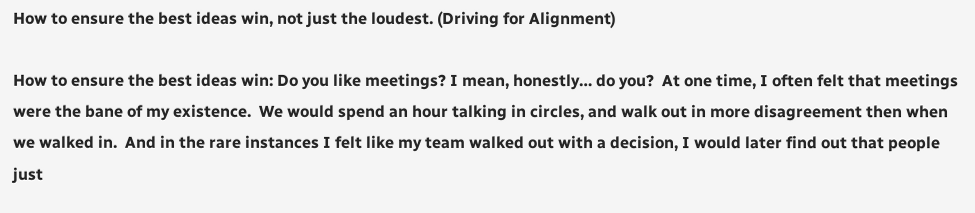How to ensure the best ideas win, not just the loudest. (Driving for Alignment)

How to ensure the best ideas win: Do you like meetings? I mean, honestly… do you?  At one time, I often felt that meetings were the bane of my existence.  We would spend an hour talking in circles, and walk out in more disagreement then when we walked in.  And in the rare instances I felt like my team walked out with a decision, I would later find out that people just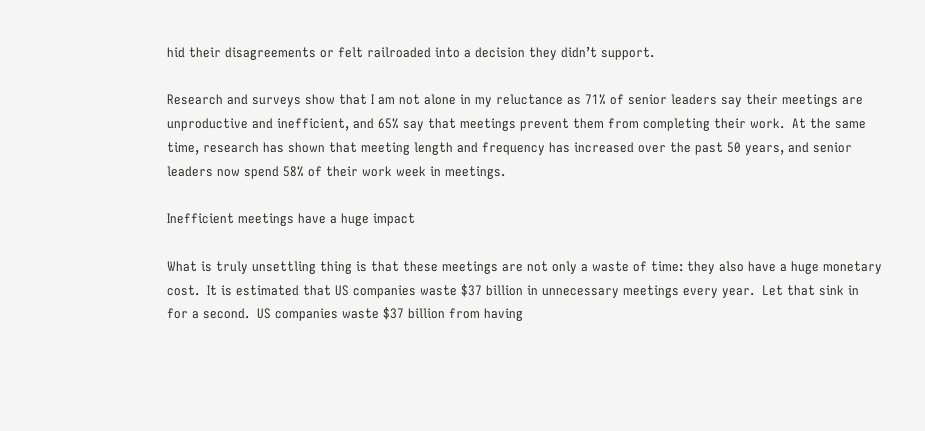hid their disagreements or felt railroaded into a decision they didn’t support.

Research and surveys show that I am not alone in my reluctance as 71% of senior leaders say their meetings are unproductive and inefficient, and 65% say that meetings prevent them from completing their work.  At the same time, research has shown that meeting length and frequency has increased over the past 50 years, and senior leaders now spend 58% of their work week in meetings.

Inefficient meetings have a huge impact

What is truly unsettling thing is that these meetings are not only a waste of time: they also have a huge monetary cost.  It is estimated that US companies waste $37 billion in unnecessary meetings every year.  Let that sink in for a second.  US companies waste $37 billion from having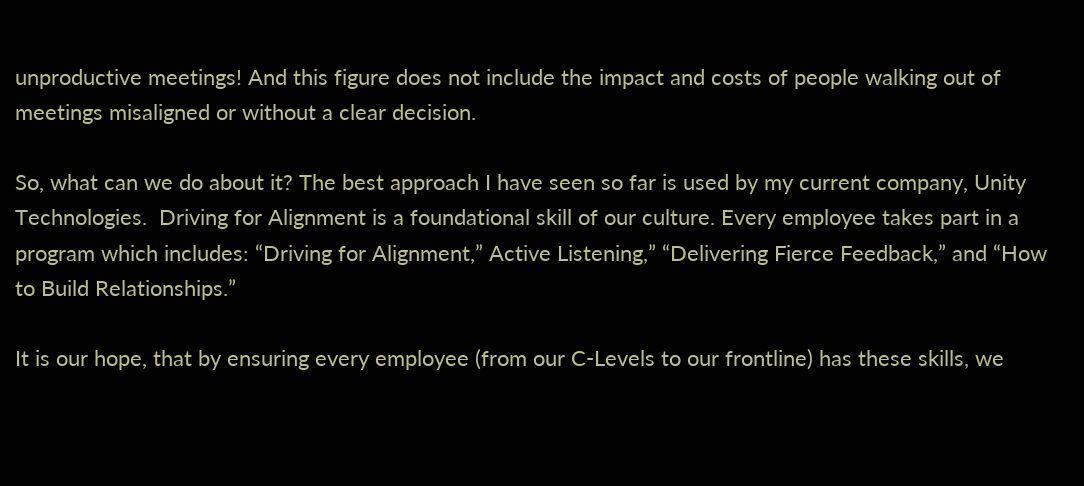unproductive meetings! And this figure does not include the impact and costs of people walking out of meetings misaligned or without a clear decision.

So, what can we do about it? The best approach I have seen so far is used by my current company, Unity Technologies.  Driving for Alignment is a foundational skill of our culture. Every employee takes part in a program which includes: “Driving for Alignment,” Active Listening,” “Delivering Fierce Feedback,” and “How to Build Relationships.”

It is our hope, that by ensuring every employee (from our C-Levels to our frontline) has these skills, we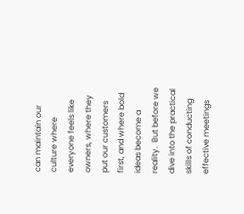can maintain our culture where everyone feels like owners, where they put our customers first, and where bold ideas become a reality.  But before we dive into the practical skills of conducting effective meetings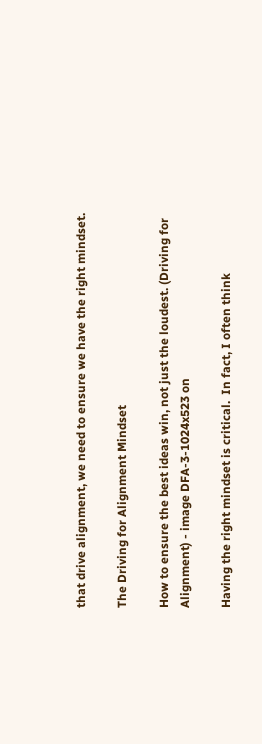that drive alignment, we need to ensure we have the right mindset.

The Driving for Alignment Mindset

How to ensure the best ideas win, not just the loudest. (Driving for Alignment) - image DFA-3-1024x523 on

Having the right mindset is critical.  In fact, I often think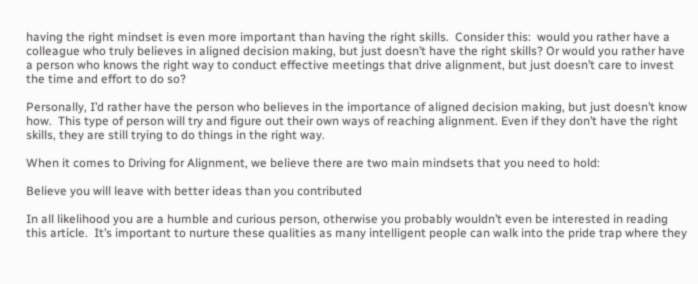having the right mindset is even more important than having the right skills.  Consider this:  would you rather have a colleague who truly believes in aligned decision making, but just doesn’t have the right skills? Or would you rather have a person who knows the right way to conduct effective meetings that drive alignment, but just doesn’t care to invest the time and effort to do so?

Personally, I’d rather have the person who believes in the importance of aligned decision making, but just doesn’t know how.  This type of person will try and figure out their own ways of reaching alignment. Even if they don’t have the right skills, they are still trying to do things in the right way.

When it comes to Driving for Alignment, we believe there are two main mindsets that you need to hold:

Believe you will leave with better ideas than you contributed

In all likelihood you are a humble and curious person, otherwise you probably wouldn’t even be interested in reading this article.  It’s important to nurture these qualities as many intelligent people can walk into the pride trap where they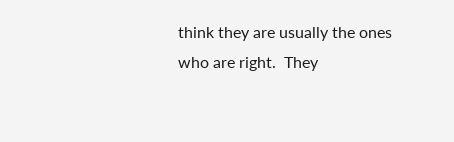think they are usually the ones who are right.  They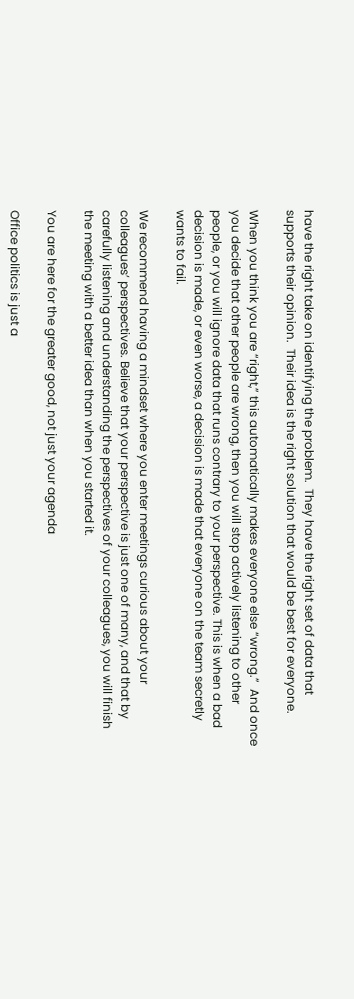have the right take on identifying the problem.  They have the right set of data that supports their opinion.  Their idea is the right solution that would be best for everyone.

When you think you are “right,” this automatically makes everyone else “wrong.”  And once you decide that other people are wrong, then you will stop actively listening to other people, or you will ignore data that runs contrary to your perspective. This is when a bad decision is made, or even worse, a decision is made that everyone on the team secretly wants to fail.

We recommend having a mindset where you enter meetings curious about your colleagues’ perspectives. Believe that your perspective is just one of many, and that by carefully listening and understanding the perspectives of your colleagues, you will finish the meeting with a better idea than when you started it.

You are here for the greater good, not just your agenda

Office politics is just a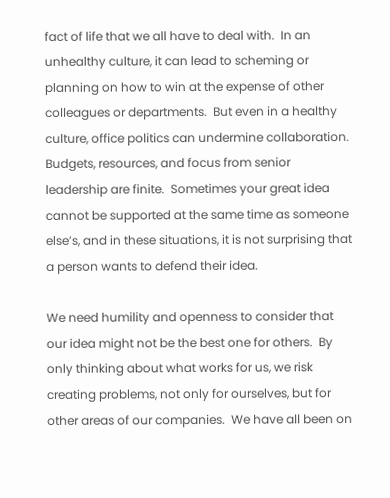fact of life that we all have to deal with.  In an unhealthy culture, it can lead to scheming or planning on how to win at the expense of other colleagues or departments.  But even in a healthy culture, office politics can undermine collaboration.  Budgets, resources, and focus from senior leadership are finite.  Sometimes your great idea cannot be supported at the same time as someone else’s, and in these situations, it is not surprising that a person wants to defend their idea.

We need humility and openness to consider that our idea might not be the best one for others.  By only thinking about what works for us, we risk creating problems, not only for ourselves, but for other areas of our companies.  We have all been on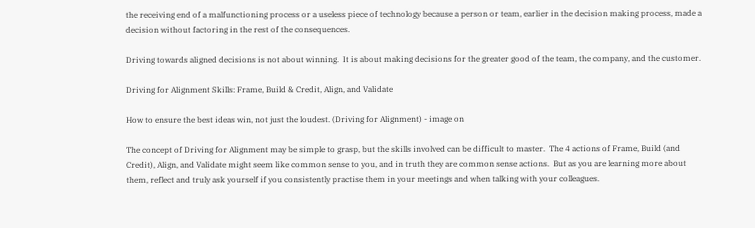the receiving end of a malfunctioning process or a useless piece of technology because a person or team, earlier in the decision making process, made a decision without factoring in the rest of the consequences.

Driving towards aligned decisions is not about winning.  It is about making decisions for the greater good of the team, the company, and the customer.

Driving for Alignment Skills: Frame, Build & Credit, Align, and Validate

How to ensure the best ideas win, not just the loudest. (Driving for Alignment) - image on

The concept of Driving for Alignment may be simple to grasp, but the skills involved can be difficult to master.  The 4 actions of Frame, Build (and Credit), Align, and Validate might seem like common sense to you, and in truth they are common sense actions.  But as you are learning more about them, reflect and truly ask yourself if you consistently practise them in your meetings and when talking with your colleagues.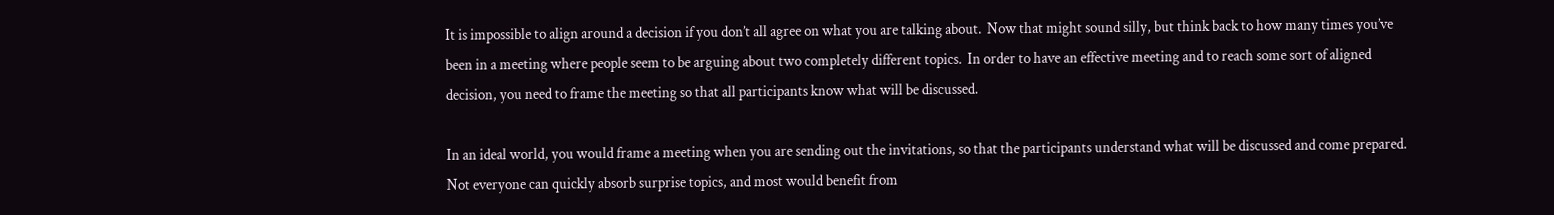It is impossible to align around a decision if you don’t all agree on what you are talking about.  Now that might sound silly, but think back to how many times you’ve been in a meeting where people seem to be arguing about two completely different topics.  In order to have an effective meeting and to reach some sort of aligned decision, you need to frame the meeting so that all participants know what will be discussed.

In an ideal world, you would frame a meeting when you are sending out the invitations, so that the participants understand what will be discussed and come prepared.  Not everyone can quickly absorb surprise topics, and most would benefit from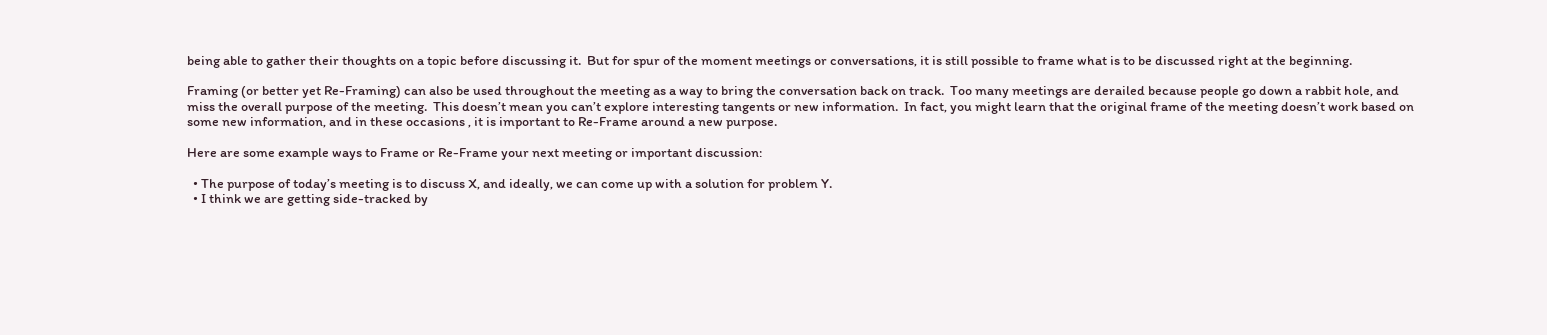being able to gather their thoughts on a topic before discussing it.  But for spur of the moment meetings or conversations, it is still possible to frame what is to be discussed right at the beginning.

Framing (or better yet Re-Framing) can also be used throughout the meeting as a way to bring the conversation back on track.  Too many meetings are derailed because people go down a rabbit hole, and miss the overall purpose of the meeting.  This doesn’t mean you can’t explore interesting tangents or new information.  In fact, you might learn that the original frame of the meeting doesn’t work based on some new information, and in these occasions , it is important to Re-Frame around a new purpose.

Here are some example ways to Frame or Re-Frame your next meeting or important discussion:

  • The purpose of today’s meeting is to discuss X, and ideally, we can come up with a solution for problem Y.
  • I think we are getting side-tracked by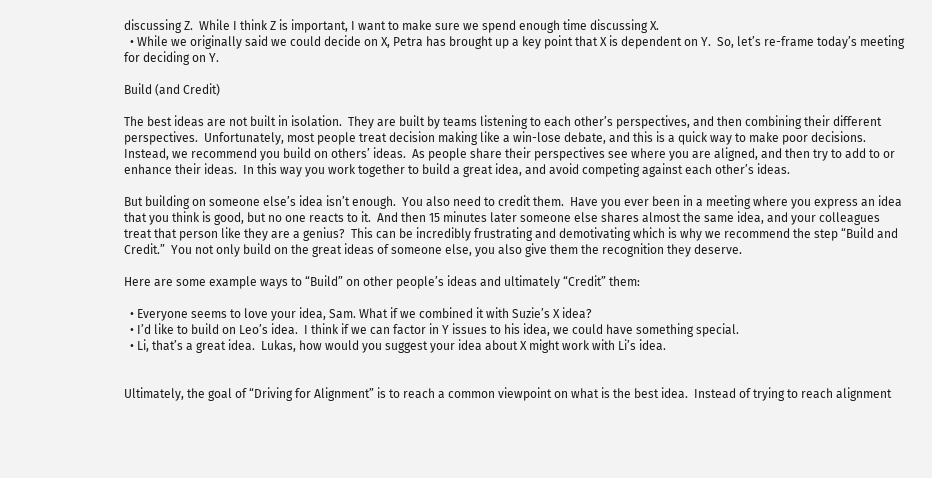discussing Z.  While I think Z is important, I want to make sure we spend enough time discussing X.
  • While we originally said we could decide on X, Petra has brought up a key point that X is dependent on Y.  So, let’s re-frame today’s meeting for deciding on Y.

Build (and Credit)

The best ideas are not built in isolation.  They are built by teams listening to each other’s perspectives, and then combining their different perspectives.  Unfortunately, most people treat decision making like a win-lose debate, and this is a quick way to make poor decisions.  Instead, we recommend you build on others’ ideas.  As people share their perspectives see where you are aligned, and then try to add to or enhance their ideas.  In this way you work together to build a great idea, and avoid competing against each other’s ideas.

But building on someone else’s idea isn’t enough.  You also need to credit them.  Have you ever been in a meeting where you express an idea that you think is good, but no one reacts to it.  And then 15 minutes later someone else shares almost the same idea, and your colleagues treat that person like they are a genius?  This can be incredibly frustrating and demotivating which is why we recommend the step “Build and Credit.”  You not only build on the great ideas of someone else, you also give them the recognition they deserve.

Here are some example ways to “Build” on other people’s ideas and ultimately “Credit” them:

  • Everyone seems to love your idea, Sam. What if we combined it with Suzie’s X idea?
  • I’d like to build on Leo’s idea.  I think if we can factor in Y issues to his idea, we could have something special.
  • Li, that’s a great idea.  Lukas, how would you suggest your idea about X might work with Li’s idea.


Ultimately, the goal of “Driving for Alignment” is to reach a common viewpoint on what is the best idea.  Instead of trying to reach alignment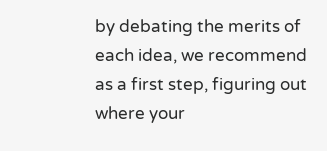by debating the merits of each idea, we recommend as a first step, figuring out where your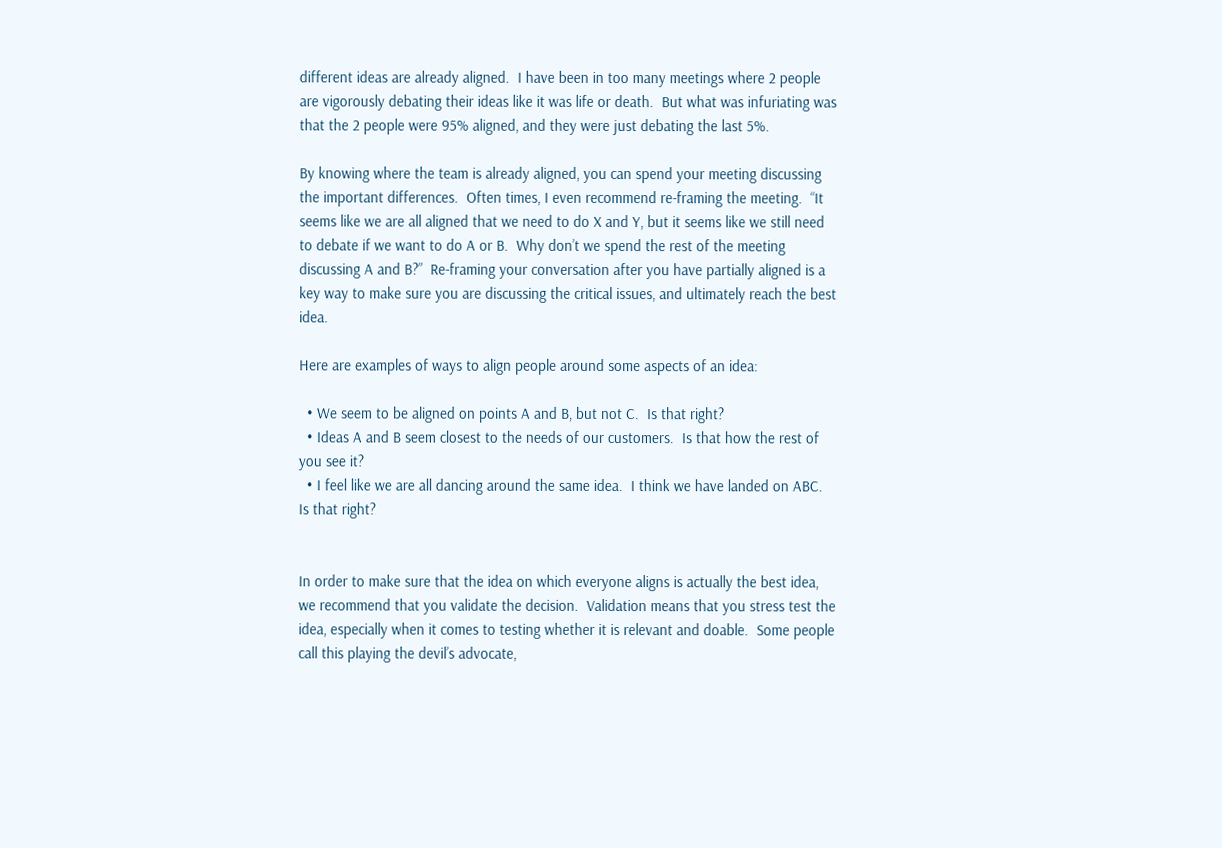different ideas are already aligned.  I have been in too many meetings where 2 people are vigorously debating their ideas like it was life or death.  But what was infuriating was that the 2 people were 95% aligned, and they were just debating the last 5%.

By knowing where the team is already aligned, you can spend your meeting discussing the important differences.  Often times, I even recommend re-framing the meeting.  “It seems like we are all aligned that we need to do X and Y, but it seems like we still need to debate if we want to do A or B.  Why don’t we spend the rest of the meeting discussing A and B?”  Re-framing your conversation after you have partially aligned is a key way to make sure you are discussing the critical issues, and ultimately reach the best idea.

Here are examples of ways to align people around some aspects of an idea:

  • We seem to be aligned on points A and B, but not C.  Is that right?
  • Ideas A and B seem closest to the needs of our customers.  Is that how the rest of you see it?
  • I feel like we are all dancing around the same idea.  I think we have landed on ABC.  Is that right?


In order to make sure that the idea on which everyone aligns is actually the best idea, we recommend that you validate the decision.  Validation means that you stress test the idea, especially when it comes to testing whether it is relevant and doable.  Some people call this playing the devil’s advocate,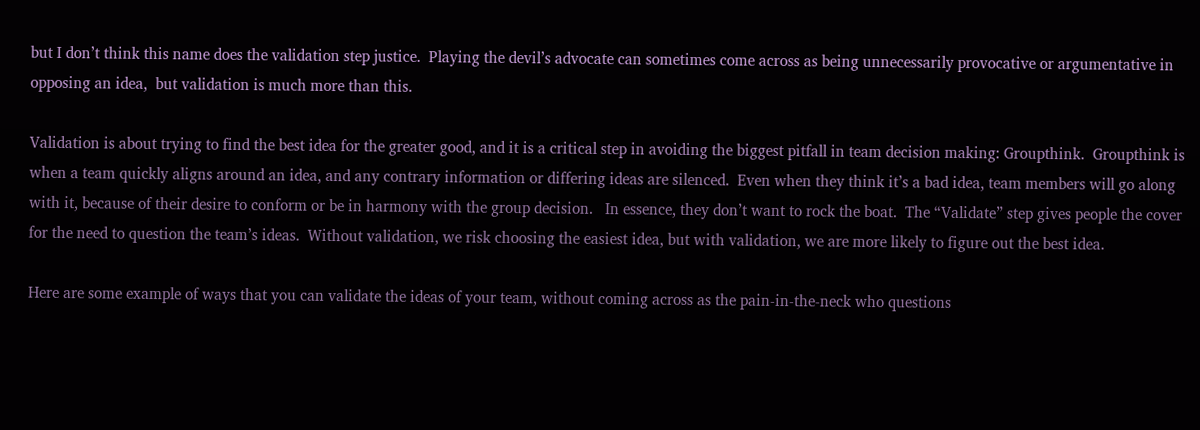but I don’t think this name does the validation step justice.  Playing the devil’s advocate can sometimes come across as being unnecessarily provocative or argumentative in opposing an idea,  but validation is much more than this.

Validation is about trying to find the best idea for the greater good, and it is a critical step in avoiding the biggest pitfall in team decision making: Groupthink.  Groupthink is when a team quickly aligns around an idea, and any contrary information or differing ideas are silenced.  Even when they think it’s a bad idea, team members will go along with it, because of their desire to conform or be in harmony with the group decision.   In essence, they don’t want to rock the boat.  The “Validate” step gives people the cover for the need to question the team’s ideas.  Without validation, we risk choosing the easiest idea, but with validation, we are more likely to figure out the best idea.

Here are some example of ways that you can validate the ideas of your team, without coming across as the pain-in-the-neck who questions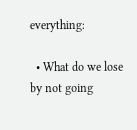everything:

  • What do we lose by not going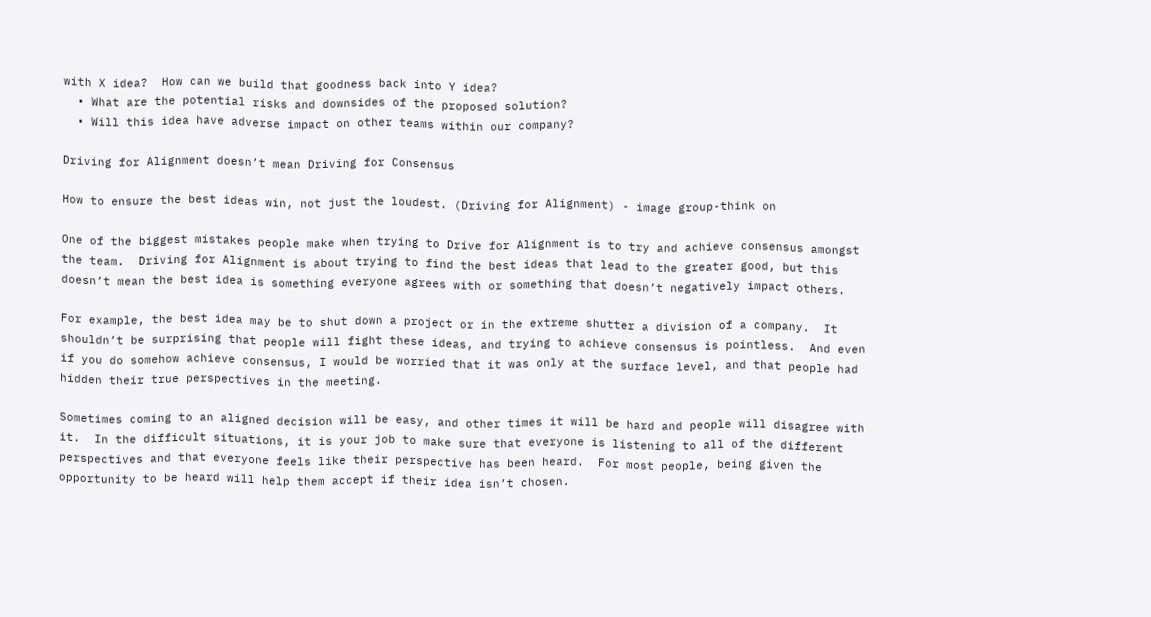with X idea?  How can we build that goodness back into Y idea?
  • What are the potential risks and downsides of the proposed solution?
  • Will this idea have adverse impact on other teams within our company?

Driving for Alignment doesn’t mean Driving for Consensus

How to ensure the best ideas win, not just the loudest. (Driving for Alignment) - image group-think on

One of the biggest mistakes people make when trying to Drive for Alignment is to try and achieve consensus amongst the team.  Driving for Alignment is about trying to find the best ideas that lead to the greater good, but this doesn’t mean the best idea is something everyone agrees with or something that doesn’t negatively impact others.

For example, the best idea may be to shut down a project or in the extreme shutter a division of a company.  It shouldn’t be surprising that people will fight these ideas, and trying to achieve consensus is pointless.  And even if you do somehow achieve consensus, I would be worried that it was only at the surface level, and that people had hidden their true perspectives in the meeting.

Sometimes coming to an aligned decision will be easy, and other times it will be hard and people will disagree with it.  In the difficult situations, it is your job to make sure that everyone is listening to all of the different perspectives and that everyone feels like their perspective has been heard.  For most people, being given the opportunity to be heard will help them accept if their idea isn’t chosen.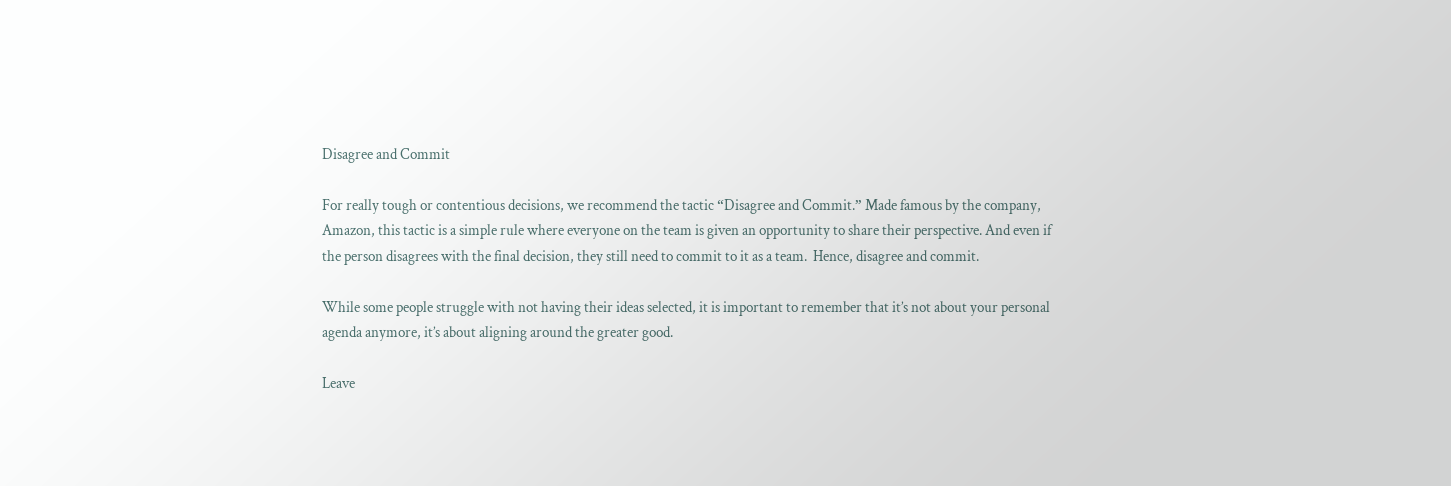Disagree and Commit

For really tough or contentious decisions, we recommend the tactic “Disagree and Commit.” Made famous by the company, Amazon, this tactic is a simple rule where everyone on the team is given an opportunity to share their perspective. And even if the person disagrees with the final decision, they still need to commit to it as a team.  Hence, disagree and commit.

While some people struggle with not having their ideas selected, it is important to remember that it’s not about your personal agenda anymore, it’s about aligning around the greater good.

Leave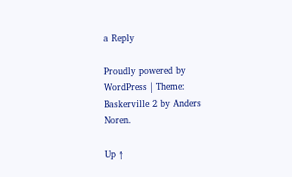a Reply

Proudly powered by WordPress | Theme: Baskerville 2 by Anders Noren.

Up ↑